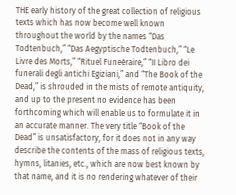THE early history of the great collection of religious texts which has now become well known throughout the world by the names “Das Todtenbuch,” “Das Aegyptische Todtenbuch,” “Le Livre des Morts,” “Rituel Funeéraire,” “II Libro dei funerali degli antichi Egiziani,” and “The Book of the Dead,” is shrouded in the mists of remote antiquity, and up to the present no evidence has been forthcoming which will enable us to formulate it in an accurate manner. The very title “Book of the Dead” is unsatisfactory, for it does not in any way describe the contents of the mass of religious texts, hymns, litanies, etc., which are now best known by that name, and it is no rendering whatever of their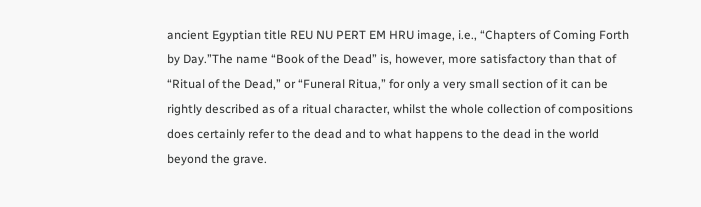ancient Egyptian title REU NU PERT EM HRU image, i.e., “Chapters of Coming Forth by Day.”The name “Book of the Dead” is, however, more satisfactory than that of “Ritual of the Dead,” or “Funeral Ritua,” for only a very small section of it can be rightly described as of a ritual character, whilst the whole collection of compositions does certainly refer to the dead and to what happens to the dead in the world beyond the grave.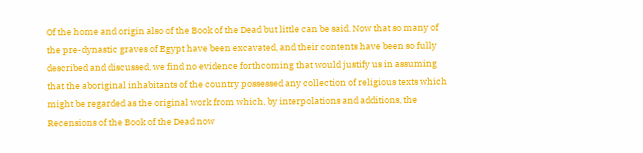Of the home and origin also of the Book of the Dead but little can be said. Now that so many of the pre-dynastic graves of Egypt have been excavated, and their contents have been so fully described and discussed, we find no evidence forthcoming that would justify us in assuming that the aboriginal inhabitants of the country possessed any collection of religious texts which might be regarded as the original work from which, by interpolations and additions, the Recensions of the Book of the Dead now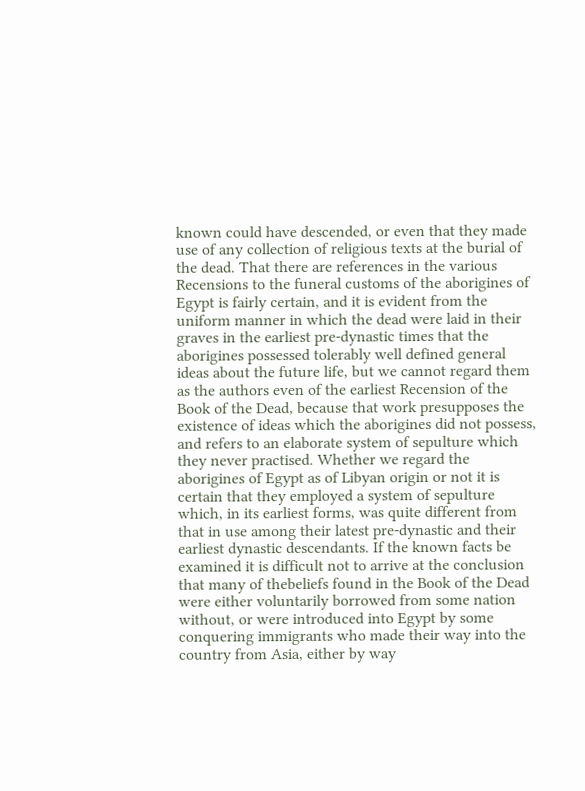known could have descended, or even that they made use of any collection of religious texts at the burial of the dead. That there are references in the various Recensions to the funeral customs of the aborigines of Egypt is fairly certain, and it is evident from the uniform manner in which the dead were laid in their graves in the earliest pre-dynastic times that the aborigines possessed tolerably well defined general ideas about the future life, but we cannot regard them as the authors even of the earliest Recension of the Book of the Dead, because that work presupposes the existence of ideas which the aborigines did not possess, and refers to an elaborate system of sepulture which they never practised. Whether we regard the aborigines of Egypt as of Libyan origin or not it is certain that they employed a system of sepulture which, in its earliest forms, was quite different from that in use among their latest pre-dynastic and their earliest dynastic descendants. If the known facts be examined it is difficult not to arrive at the conclusion that many of thebeliefs found in the Book of the Dead were either voluntarily borrowed from some nation without, or were introduced into Egypt by some conquering immigrants who made their way into the country from Asia, either by way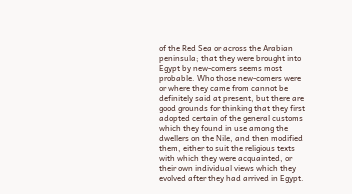of the Red Sea or across the Arabian peninsula; that they were brought into Egypt by new-comers seems most probable. Who those new-comers were or where they came from cannot be definitely said at present, but there are good grounds for thinking that they first adopted certain of the general customs which they found in use among the dwellers on the Nile, and then modified them, either to suit the religious texts with which they were acquainted, or their own individual views which they evolved after they had arrived in Egypt.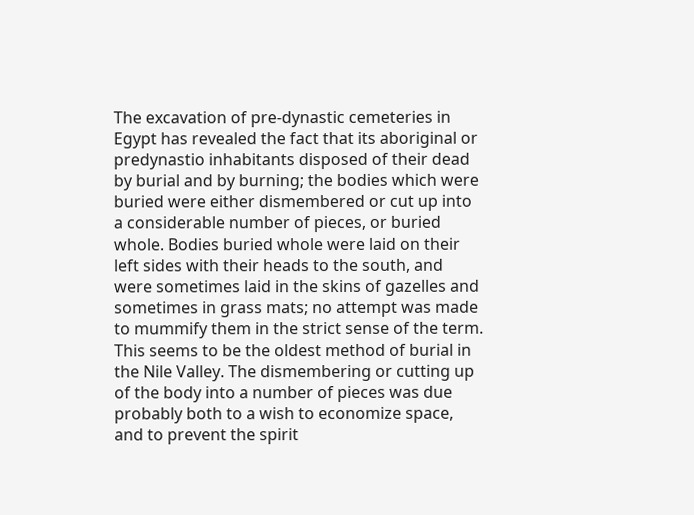The excavation of pre-dynastic cemeteries in Egypt has revealed the fact that its aboriginal or predynastio inhabitants disposed of their dead by burial and by burning; the bodies which were buried were either dismembered or cut up into a considerable number of pieces, or buried whole. Bodies buried whole were laid on their left sides with their heads to the south, and were sometimes laid in the skins of gazelles and sometimes in grass mats; no attempt was made to mummify them in the strict sense of the term. This seems to be the oldest method of burial in the Nile Valley. The dismembering or cutting up of the body into a number of pieces was due probably both to a wish to economize space, and to prevent the spirit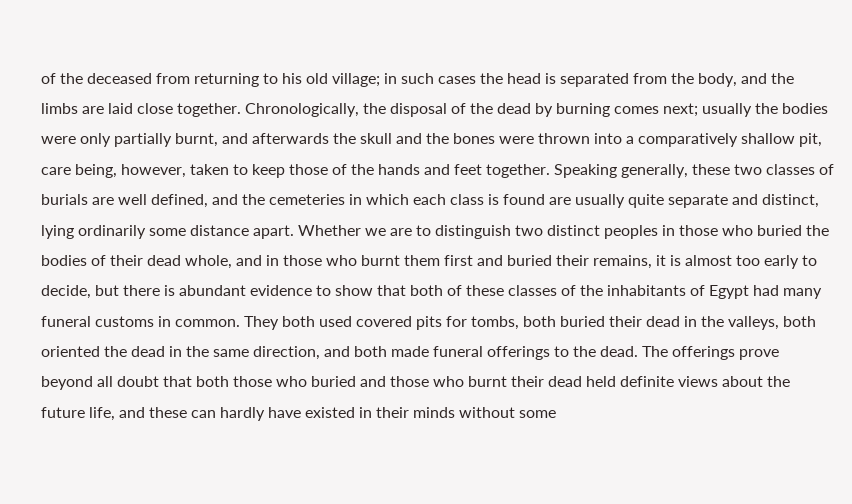of the deceased from returning to his old village; in such cases the head is separated from the body, and the limbs are laid close together. Chronologically, the disposal of the dead by burning comes next; usually the bodies were only partially burnt, and afterwards the skull and the bones were thrown into a comparatively shallow pit, care being, however, taken to keep those of the hands and feet together. Speaking generally, these two classes of burials are well defined, and the cemeteries in which each class is found are usually quite separate and distinct, lying ordinarily some distance apart. Whether we are to distinguish two distinct peoples in those who buried the bodies of their dead whole, and in those who burnt them first and buried their remains, it is almost too early to decide, but there is abundant evidence to show that both of these classes of the inhabitants of Egypt had many funeral customs in common. They both used covered pits for tombs, both buried their dead in the valleys, both oriented the dead in the same direction, and both made funeral offerings to the dead. The offerings prove beyond all doubt that both those who buried and those who burnt their dead held definite views about the future life, and these can hardly have existed in their minds without some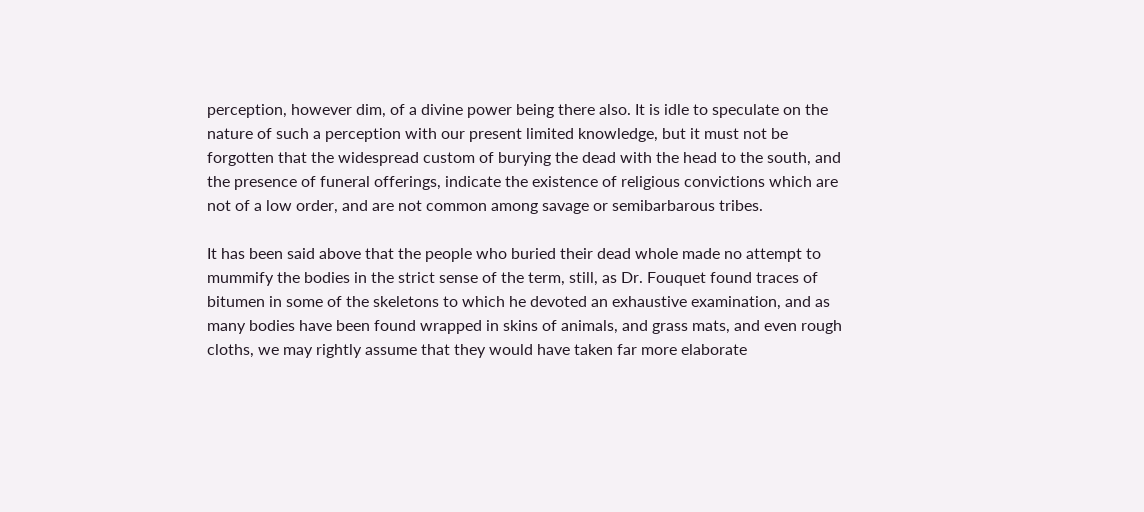perception, however dim, of a divine power being there also. It is idle to speculate on the nature of such a perception with our present limited knowledge, but it must not be forgotten that the widespread custom of burying the dead with the head to the south, and the presence of funeral offerings, indicate the existence of religious convictions which are not of a low order, and are not common among savage or semibarbarous tribes.

It has been said above that the people who buried their dead whole made no attempt to mummify the bodies in the strict sense of the term, still, as Dr. Fouquet found traces of bitumen in some of the skeletons to which he devoted an exhaustive examination, and as many bodies have been found wrapped in skins of animals, and grass mats, and even rough cloths, we may rightly assume that they would have taken far more elaborate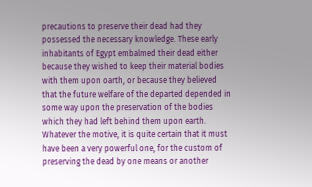precautions to preserve their dead had they possessed the necessary knowledge. These early inhabitants of Egypt embalmed their dead either because they wished to keep their material bodies with them upon oarth, or because they believed that the future welfare of the departed depended in some way upon the preservation of the bodies which they had left behind them upon earth. Whatever the motive, it is quite certain that it must have been a very powerful one, for the custom of preserving the dead by one means or another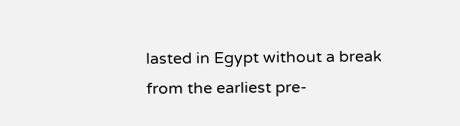lasted in Egypt without a break from the earliest pre-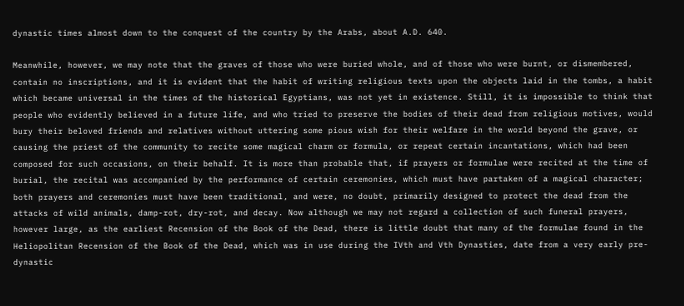dynastic times almost down to the conquest of the country by the Arabs, about A.D. 640.

Meanwhile, however, we may note that the graves of those who were buried whole, and of those who were burnt, or dismembered, contain no inscriptions, and it is evident that the habit of writing religious texts upon the objects laid in the tombs, a habit which became universal in the times of the historical Egyptians, was not yet in existence. Still, it is impossible to think that people who evidently believed in a future life, and who tried to preserve the bodies of their dead from religious motives, would bury their beloved friends and relatives without uttering some pious wish for their welfare in the world beyond the grave, or causing the priest of the community to recite some magical charm or formula, or repeat certain incantations, which had been composed for such occasions, on their behalf. It is more than probable that, if prayers or formulae were recited at the time of burial, the recital was accompanied by the performance of certain ceremonies, which must have partaken of a magical character; both prayers and ceremonies must have been traditional, and were, no doubt, primarily designed to protect the dead from the attacks of wild animals, damp-rot, dry-rot, and decay. Now although we may not regard a collection of such funeral prayers, however large, as the earliest Recension of the Book of the Dead, there is little doubt that many of the formulae found in the Heliopolitan Recension of the Book of the Dead, which was in use during the IVth and Vth Dynasties, date from a very early pre-dynastic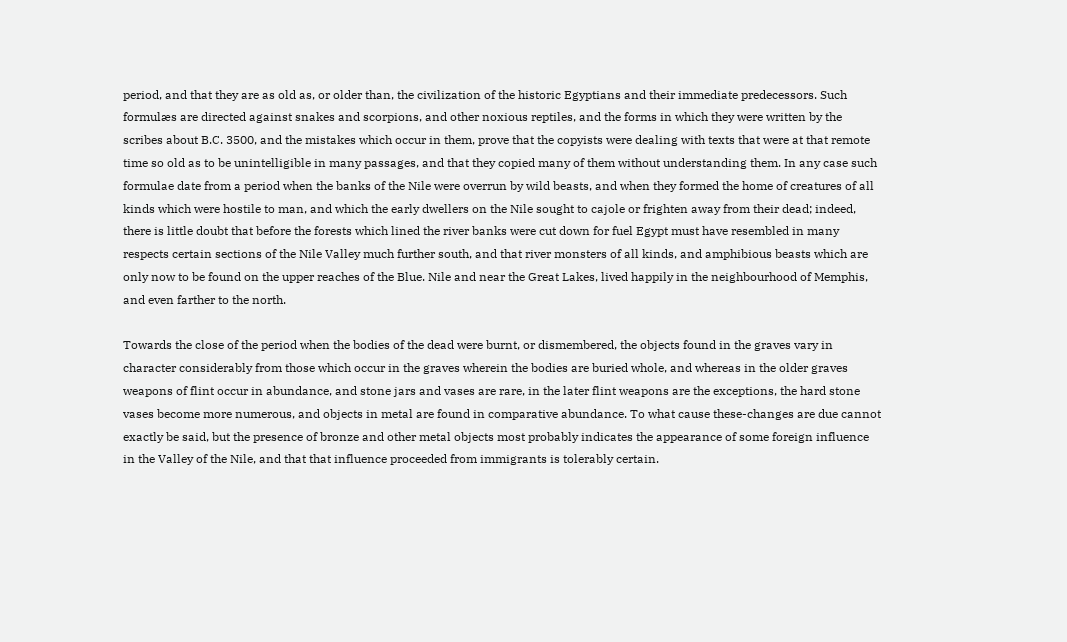period, and that they are as old as, or older than, the civilization of the historic Egyptians and their immediate predecessors. Such formulæs are directed against snakes and scorpions, and other noxious reptiles, and the forms in which they were written by the scribes about B.C. 3500, and the mistakes which occur in them, prove that the copyists were dealing with texts that were at that remote time so old as to be unintelligible in many passages, and that they copied many of them without understanding them. In any case such formulae date from a period when the banks of the Nile were overrun by wild beasts, and when they formed the home of creatures of all kinds which were hostile to man, and which the early dwellers on the Nile sought to cajole or frighten away from their dead; indeed, there is little doubt that before the forests which lined the river banks were cut down for fuel Egypt must have resembled in many respects certain sections of the Nile Valley much further south, and that river monsters of all kinds, and amphibious beasts which are only now to be found on the upper reaches of the Blue. Nile and near the Great Lakes, lived happily in the neighbourhood of Memphis, and even farther to the north.

Towards the close of the period when the bodies of the dead were burnt, or dismembered, the objects found in the graves vary in character considerably from those which occur in the graves wherein the bodies are buried whole, and whereas in the older graves weapons of flint occur in abundance, and stone jars and vases are rare, in the later flint weapons are the exceptions, the hard stone vases become more numerous, and objects in metal are found in comparative abundance. To what cause these-changes are due cannot exactly be said, but the presence of bronze and other metal objects most probably indicates the appearance of some foreign influence in the Valley of the Nile, and that that influence proceeded from immigrants is tolerably certain.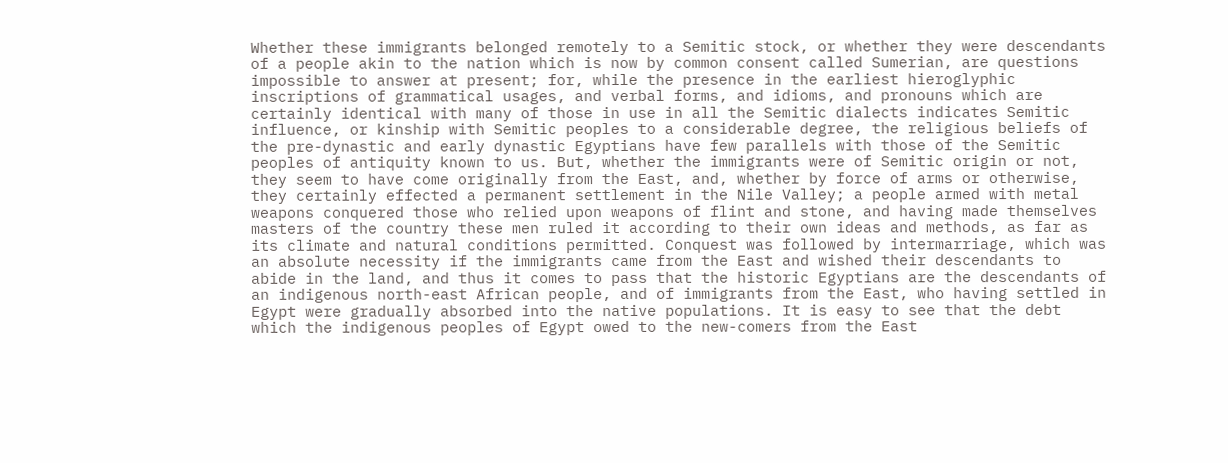Whether these immigrants belonged remotely to a Semitic stock, or whether they were descendants of a people akin to the nation which is now by common consent called Sumerian, are questions impossible to answer at present; for, while the presence in the earliest hieroglyphic inscriptions of grammatical usages, and verbal forms, and idioms, and pronouns which are certainly identical with many of those in use in all the Semitic dialects indicates Semitic influence, or kinship with Semitic peoples to a considerable degree, the religious beliefs of the pre-dynastic and early dynastic Egyptians have few parallels with those of the Semitic peoples of antiquity known to us. But, whether the immigrants were of Semitic origin or not, they seem to have come originally from the East, and, whether by force of arms or otherwise, they certainly effected a permanent settlement in the Nile Valley; a people armed with metal weapons conquered those who relied upon weapons of flint and stone, and having made themselves masters of the country these men ruled it according to their own ideas and methods, as far as its climate and natural conditions permitted. Conquest was followed by intermarriage, which was an absolute necessity if the immigrants came from the East and wished their descendants to abide in the land, and thus it comes to pass that the historic Egyptians are the descendants of an indigenous north-east African people, and of immigrants from the East, who having settled in Egypt were gradually absorbed into the native populations. It is easy to see that the debt which the indigenous peoples of Egypt owed to the new-comers from the East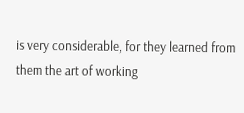is very considerable, for they learned from them the art of working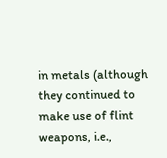in metals (although they continued to make use of flint weapons, i.e.,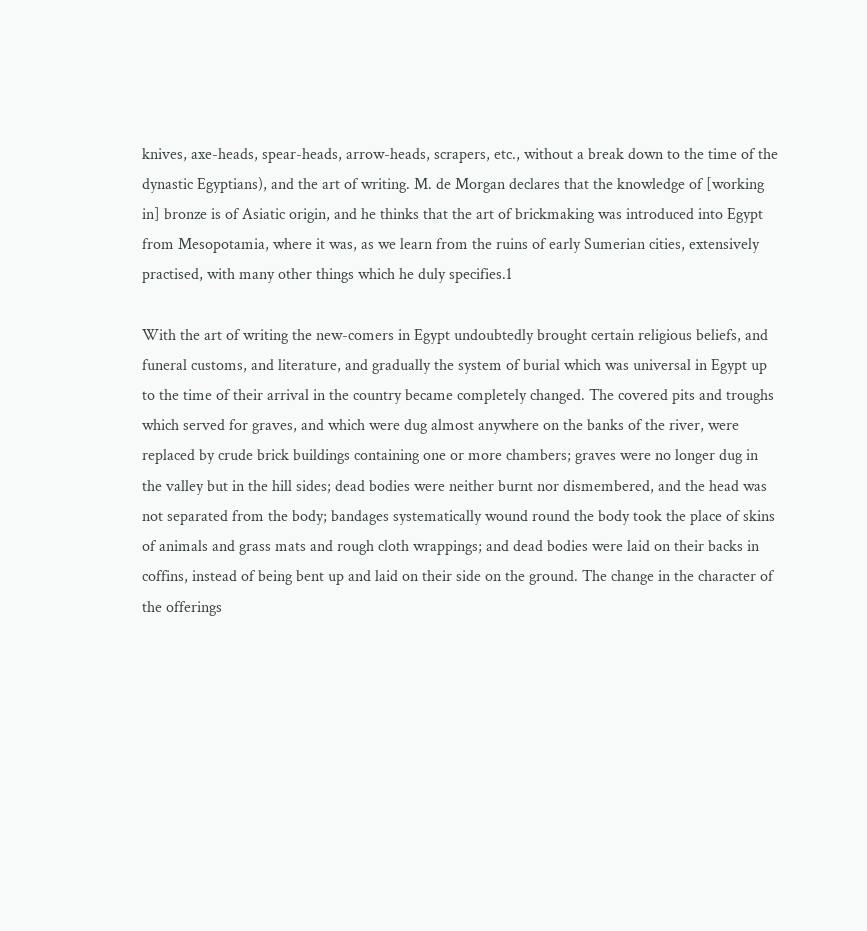knives, axe-heads, spear-heads, arrow-heads, scrapers, etc., without a break down to the time of the dynastic Egyptians), and the art of writing. M. de Morgan declares that the knowledge of [working in] bronze is of Asiatic origin, and he thinks that the art of brickmaking was introduced into Egypt from Mesopotamia, where it was, as we learn from the ruins of early Sumerian cities, extensively practised, with many other things which he duly specifies.1

With the art of writing the new-comers in Egypt undoubtedly brought certain religious beliefs, and funeral customs, and literature, and gradually the system of burial which was universal in Egypt up to the time of their arrival in the country became completely changed. The covered pits and troughs which served for graves, and which were dug almost anywhere on the banks of the river, were replaced by crude brick buildings containing one or more chambers; graves were no longer dug in the valley but in the hill sides; dead bodies were neither burnt nor dismembered, and the head was not separated from the body; bandages systematically wound round the body took the place of skins of animals and grass mats and rough cloth wrappings; and dead bodies were laid on their backs in coffins, instead of being bent up and laid on their side on the ground. The change in the character of the offerings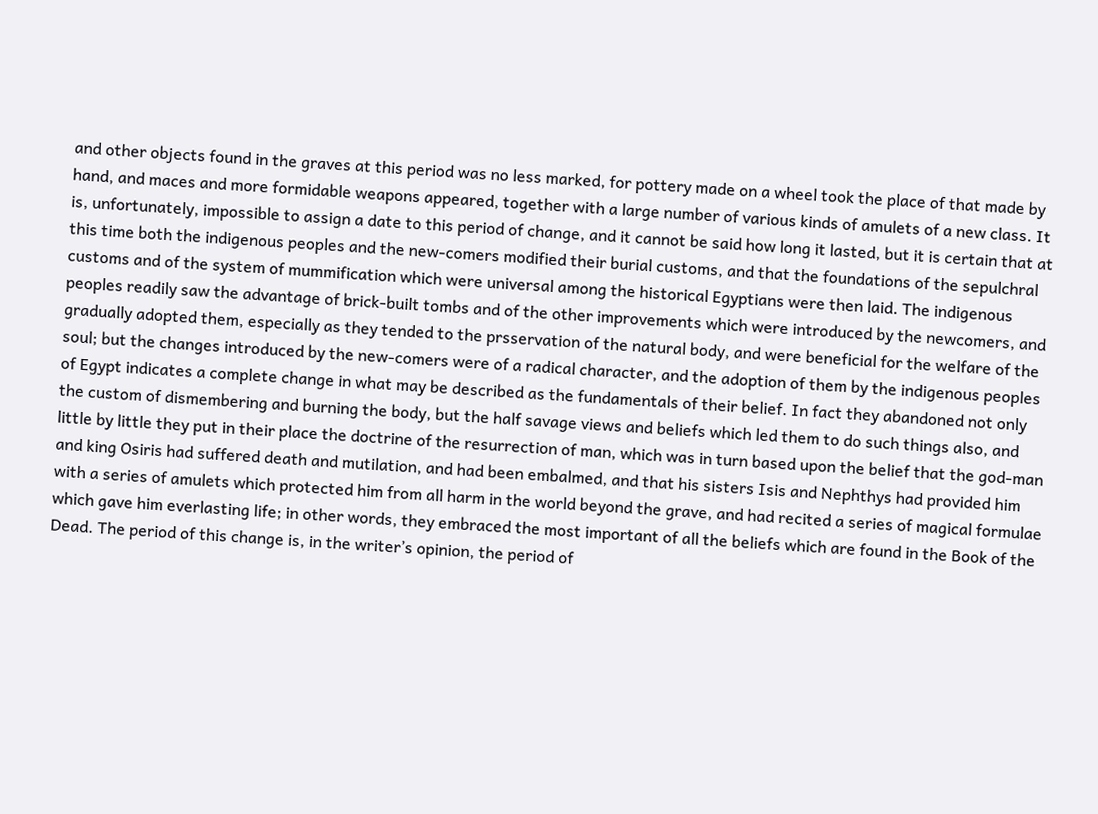and other objects found in the graves at this period was no less marked, for pottery made on a wheel took the place of that made by hand, and maces and more formidable weapons appeared, together with a large number of various kinds of amulets of a new class. It is, unfortunately, impossible to assign a date to this period of change, and it cannot be said how long it lasted, but it is certain that at this time both the indigenous peoples and the new-comers modified their burial customs, and that the foundations of the sepulchral customs and of the system of mummification which were universal among the historical Egyptians were then laid. The indigenous peoples readily saw the advantage of brick-built tombs and of the other improvements which were introduced by the newcomers, and gradually adopted them, especially as they tended to the prsservation of the natural body, and were beneficial for the welfare of the soul; but the changes introduced by the new-comers were of a radical character, and the adoption of them by the indigenous peoples of Egypt indicates a complete change in what may be described as the fundamentals of their belief. In fact they abandoned not only the custom of dismembering and burning the body, but the half savage views and beliefs which led them to do such things also, and little by little they put in their place the doctrine of the resurrection of man, which was in turn based upon the belief that the god-man and king Osiris had suffered death and mutilation, and had been embalmed, and that his sisters Isis and Nephthys had provided him with a series of amulets which protected him from all harm in the world beyond the grave, and had recited a series of magical formulae which gave him everlasting life; in other words, they embraced the most important of all the beliefs which are found in the Book of the Dead. The period of this change is, in the writer’s opinion, the period of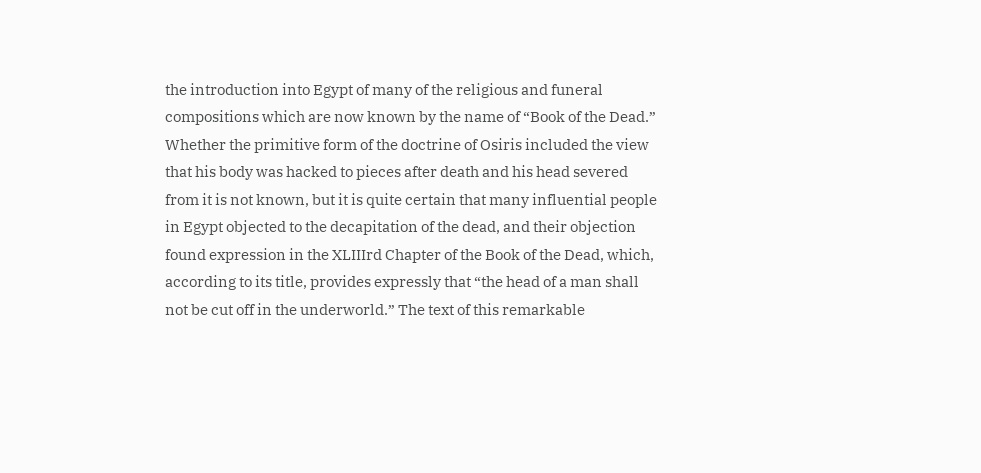the introduction into Egypt of many of the religious and funeral compositions which are now known by the name of “Book of the Dead.” Whether the primitive form of the doctrine of Osiris included the view that his body was hacked to pieces after death and his head severed from it is not known, but it is quite certain that many influential people in Egypt objected to the decapitation of the dead, and their objection found expression in the XLIIIrd Chapter of the Book of the Dead, which, according to its title, provides expressly that “the head of a man shall not be cut off in the underworld.” The text of this remarkable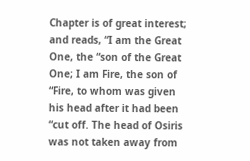Chapter is of great interest; and reads, “I am the Great One, the “son of the Great One; I am Fire, the son of “Fire, to whom was given his head after it had been “cut off. The head of Osiris was not taken away from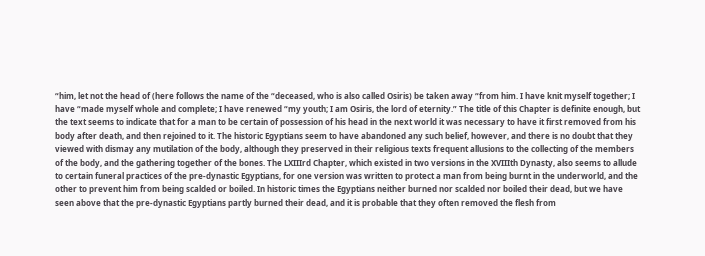“him, let not the head of (here follows the name of the “deceased, who is also called Osiris) be taken away “from him. I have knit myself together; I have “made myself whole and complete; I have renewed “my youth; I am Osiris, the lord of eternity.” The title of this Chapter is definite enough, but the text seems to indicate that for a man to be certain of possession of his head in the next world it was necessary to have it first removed from his body after death, and then rejoined to it. The historic Egyptians seem to have abandoned any such belief, however, and there is no doubt that they viewed with dismay any mutilation of the body, although they preserved in their religious texts frequent allusions to the collecting of the members of the body, and the gathering together of the bones. The LXIIIrd Chapter, which existed in two versions in the XVIIIth Dynasty, also seems to allude to certain funeral practices of the pre-dynastic Egyptians, for one version was written to protect a man from being burnt in the underworld, and the other to prevent him from being scalded or boiled. In historic times the Egyptians neither burned nor scalded nor boiled their dead, but we have seen above that the pre-dynastic Egyptians partly burned their dead, and it is probable that they often removed the flesh from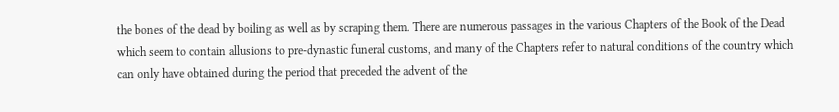the bones of the dead by boiling as well as by scraping them. There are numerous passages in the various Chapters of the Book of the Dead which seem to contain allusions to pre-dynastic funeral customs, and many of the Chapters refer to natural conditions of the country which can only have obtained during the period that preceded the advent of the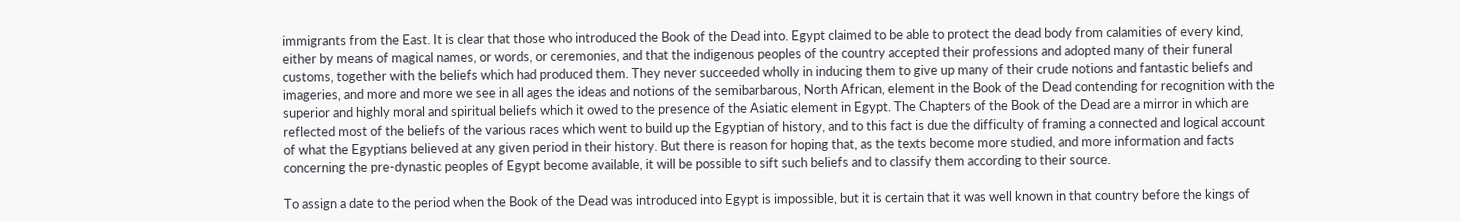immigrants from the East. It is clear that those who introduced the Book of the Dead into. Egypt claimed to be able to protect the dead body from calamities of every kind, either by means of magical names, or words, or ceremonies, and that the indigenous peoples of the country accepted their professions and adopted many of their funeral customs, together with the beliefs which had produced them. They never succeeded wholly in inducing them to give up many of their crude notions and fantastic beliefs and imageries, and more and more we see in all ages the ideas and notions of the semibarbarous, North African, element in the Book of the Dead contending for recognition with the superior and highly moral and spiritual beliefs which it owed to the presence of the Asiatic element in Egypt. The Chapters of the Book of the Dead are a mirror in which are reflected most of the beliefs of the various races which went to build up the Egyptian of history, and to this fact is due the difficulty of framing a connected and logical account of what the Egyptians believed at any given period in their history. But there is reason for hoping that, as the texts become more studied, and more information and facts concerning the pre-dynastic peoples of Egypt become available, it will be possible to sift such beliefs and to classify them according to their source.

To assign a date to the period when the Book of the Dead was introduced into Egypt is impossible, but it is certain that it was well known in that country before the kings of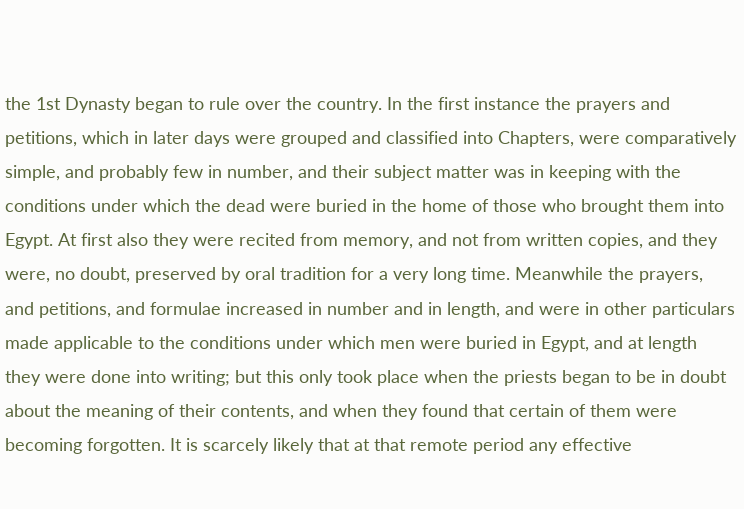the 1st Dynasty began to rule over the country. In the first instance the prayers and petitions, which in later days were grouped and classified into Chapters, were comparatively simple, and probably few in number, and their subject matter was in keeping with the conditions under which the dead were buried in the home of those who brought them into Egypt. At first also they were recited from memory, and not from written copies, and they were, no doubt, preserved by oral tradition for a very long time. Meanwhile the prayers, and petitions, and formulae increased in number and in length, and were in other particulars made applicable to the conditions under which men were buried in Egypt, and at length they were done into writing; but this only took place when the priests began to be in doubt about the meaning of their contents, and when they found that certain of them were becoming forgotten. It is scarcely likely that at that remote period any effective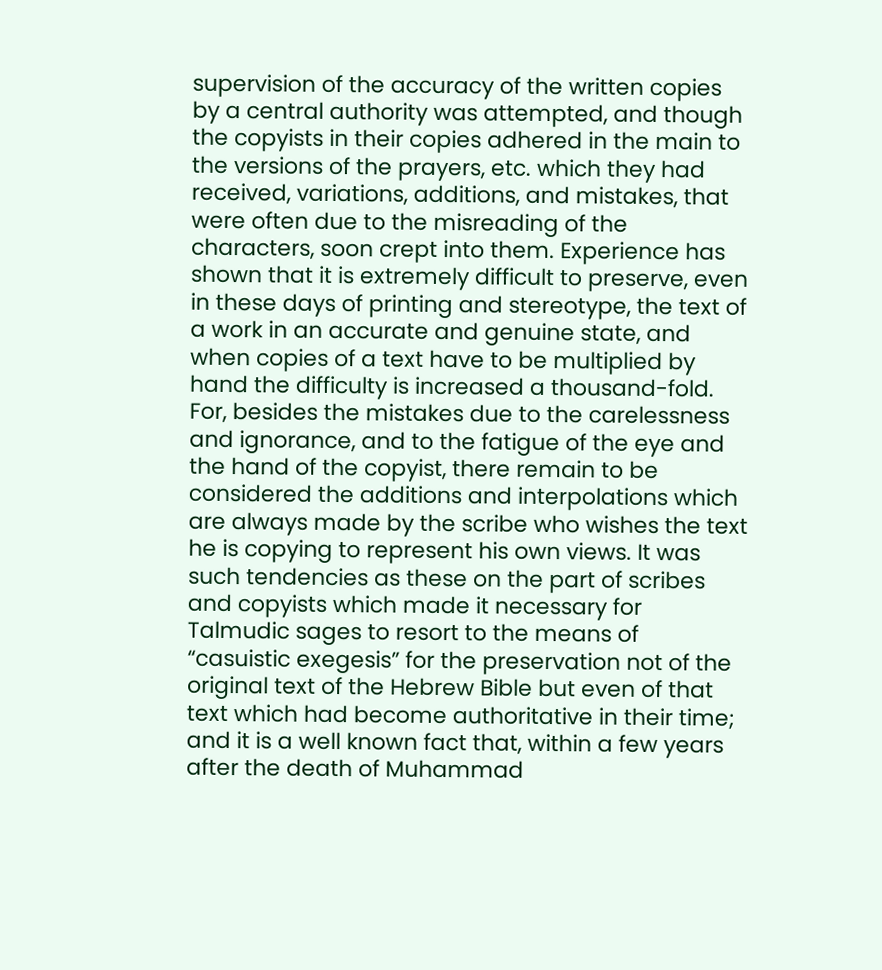supervision of the accuracy of the written copies by a central authority was attempted, and though the copyists in their copies adhered in the main to the versions of the prayers, etc. which they had received, variations, additions, and mistakes, that were often due to the misreading of the characters, soon crept into them. Experience has shown that it is extremely difficult to preserve, even in these days of printing and stereotype, the text of a work in an accurate and genuine state, and when copies of a text have to be multiplied by hand the difficulty is increased a thousand-fold. For, besides the mistakes due to the carelessness and ignorance, and to the fatigue of the eye and the hand of the copyist, there remain to be considered the additions and interpolations which are always made by the scribe who wishes the text he is copying to represent his own views. It was such tendencies as these on the part of scribes and copyists which made it necessary for Talmudic sages to resort to the means of “casuistic exegesis” for the preservation not of the original text of the Hebrew Bible but even of that text which had become authoritative in their time; and it is a well known fact that, within a few years after the death of Muhammad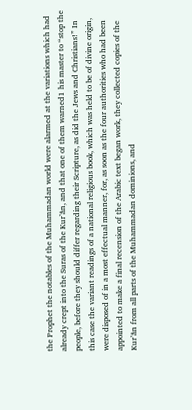the Prophet the notables of the Muhammadan world were alarmed at the variations which had already crept into the Suras of the Kur’ân, and that one of them warned1 his master to “stop the people, before they should differ regarding their Scripture, as did the Jews and Christians!” In this case the variant readings of a national religious book, which was held to be of divine origin, were disposed of in a most effectual manner, for, as soon as the four authorities who had been appointed to make a final recension of the Arabic text began work, they collected copies of the Kur’ân from all parts of the Muhammadan dominions, and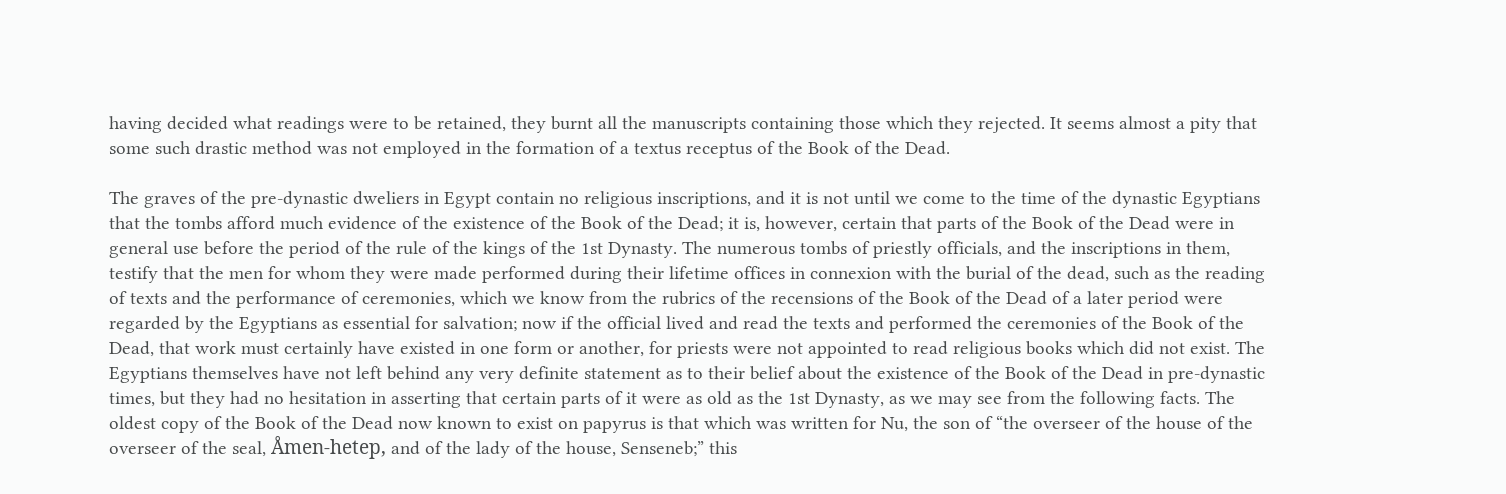having decided what readings were to be retained, they burnt all the manuscripts containing those which they rejected. It seems almost a pity that some such drastic method was not employed in the formation of a textus receptus of the Book of the Dead.

The graves of the pre-dynastic dweliers in Egypt contain no religious inscriptions, and it is not until we come to the time of the dynastic Egyptians that the tombs afford much evidence of the existence of the Book of the Dead; it is, however, certain that parts of the Book of the Dead were in general use before the period of the rule of the kings of the 1st Dynasty. The numerous tombs of priestly officials, and the inscriptions in them, testify that the men for whom they were made performed during their lifetime offices in connexion with the burial of the dead, such as the reading of texts and the performance of ceremonies, which we know from the rubrics of the recensions of the Book of the Dead of a later period were regarded by the Egyptians as essential for salvation; now if the official lived and read the texts and performed the ceremonies of the Book of the Dead, that work must certainly have existed in one form or another, for priests were not appointed to read religious books which did not exist. The Egyptians themselves have not left behind any very definite statement as to their belief about the existence of the Book of the Dead in pre-dynastic times, but they had no hesitation in asserting that certain parts of it were as old as the 1st Dynasty, as we may see from the following facts. The oldest copy of the Book of the Dead now known to exist on papyrus is that which was written for Nu, the son of “the overseer of the house of the overseer of the seal, Åmen-hetep, and of the lady of the house, Senseneb;” this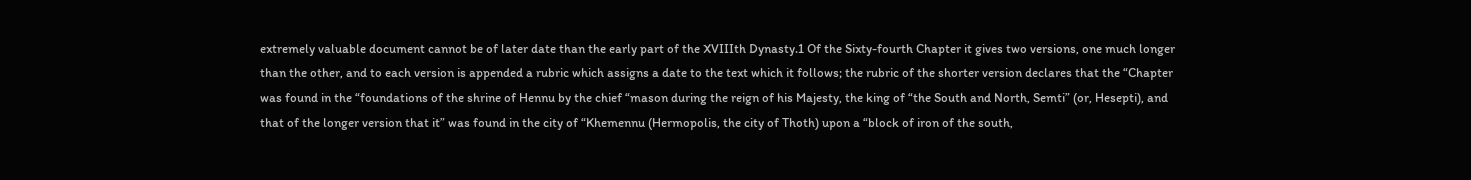extremely valuable document cannot be of later date than the early part of the XVIIIth Dynasty.1 Of the Sixty-fourth Chapter it gives two versions, one much longer than the other, and to each version is appended a rubric which assigns a date to the text which it follows; the rubric of the shorter version declares that the “Chapter was found in the “foundations of the shrine of Hennu by the chief “mason during the reign of his Majesty, the king of “the South and North, Semti” (or, Hesepti), and that of the longer version that it” was found in the city of “Khemennu (Hermopolis, the city of Thoth) upon a “block of iron of the south,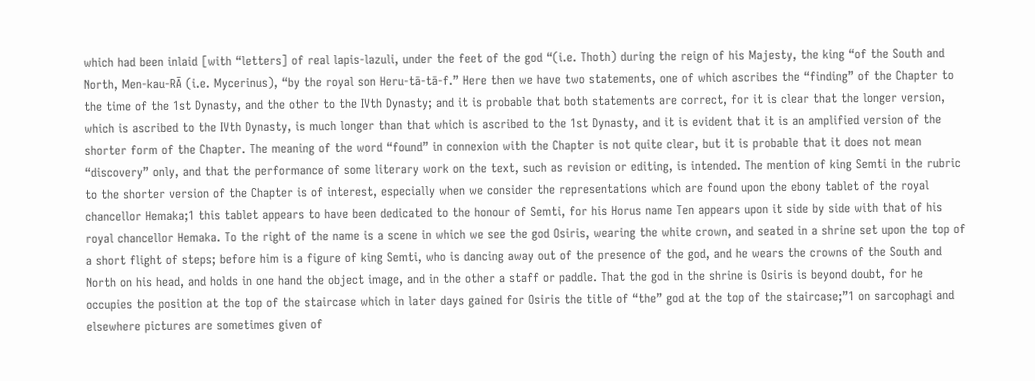which had been inlaid [with “letters] of real lapis-lazuli, under the feet of the god “(i.e. Thoth) during the reign of his Majesty, the king “of the South and North, Men-kau-RĀ (i.e. Mycerinus), “by the royal son Heru-tā-tā-f.” Here then we have two statements, one of which ascribes the “finding” of the Chapter to the time of the 1st Dynasty, and the other to the IVth Dynasty; and it is probable that both statements are correct, for it is clear that the longer version, which is ascribed to the IVth Dynasty, is much longer than that which is ascribed to the 1st Dynasty, and it is evident that it is an amplified version of the shorter form of the Chapter. The meaning of the word “found” in connexion with the Chapter is not quite clear, but it is probable that it does not mean “discovery” only, and that the performance of some literary work on the text, such as revision or editing, is intended. The mention of king Semti in the rubric to the shorter version of the Chapter is of interest, especially when we consider the representations which are found upon the ebony tablet of the royal chancellor Hemaka;1 this tablet appears to have been dedicated to the honour of Semti, for his Horus name Ten appears upon it side by side with that of his royal chancellor Hemaka. To the right of the name is a scene in which we see the god Osiris, wearing the white crown, and seated in a shrine set upon the top of a short flight of steps; before him is a figure of king Semti, who is dancing away out of the presence of the god, and he wears the crowns of the South and North on his head, and holds in one hand the object image, and in the other a staff or paddle. That the god in the shrine is Osiris is beyond doubt, for he occupies the position at the top of the staircase which in later days gained for Osiris the title of “the” god at the top of the staircase;”1 on sarcophagi and elsewhere pictures are sometimes given of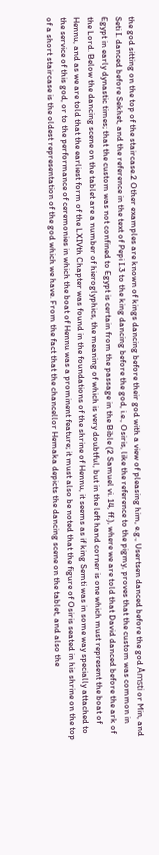the god sitting on the top of the staircase.2 Other examples are known of kings dancing before their god with a view of pleasing him, e.g., Usertsen danced before the god Åmsti or Min, and Seti I. danced before Sekhet, and the reference in the text of Pepi I.3 to the king dancing before the god, i.e., Osiris, like the reference to the pigmy, proves that the custom was common in Egypt in early dynastic times; that the custom was not confined to Egypt is certain from the passage in the Bible (2 Samuel vi. 14, ff.), where we are told that David danced before the ark of the Lord. Below the dancing scene on the tablet are a number of hieroglyphics, the meaning of which is very doubtful, but in the left hand corner is one which must represent the boat of Hennu, and as we are told that the earliest form of the LXIVth Chapter was found in the foundations of the shrine of Hennu, it seems as if king Semti was in some way specially attached to the service of this god, or to the performance of ceremonies in which the boat of Hennu was a prominent feature; it must also be noted that the figure of Osiris seated in his shrine on the top of a short staircase is the oldest representation of the god which we have. From the fact that the chancellor Hemaka depicts the dancing scene on the tablet, and also the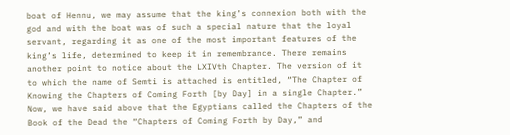boat of Hennu, we may assume that the king’s connexion both with the god and with the boat was of such a special nature that the loyal servant, regarding it as one of the most important features of the king’s life, determined to keep it in remembrance. There remains another point to notice about the LXIVth Chapter. The version of it to which the name of Semti is attached is entitled, “The Chapter of Knowing the Chapters of Coming Forth [by Day] in a single Chapter.” Now, we have said above that the Egyptians called the Chapters of the Book of the Dead the “Chapters of Coming Forth by Day,” and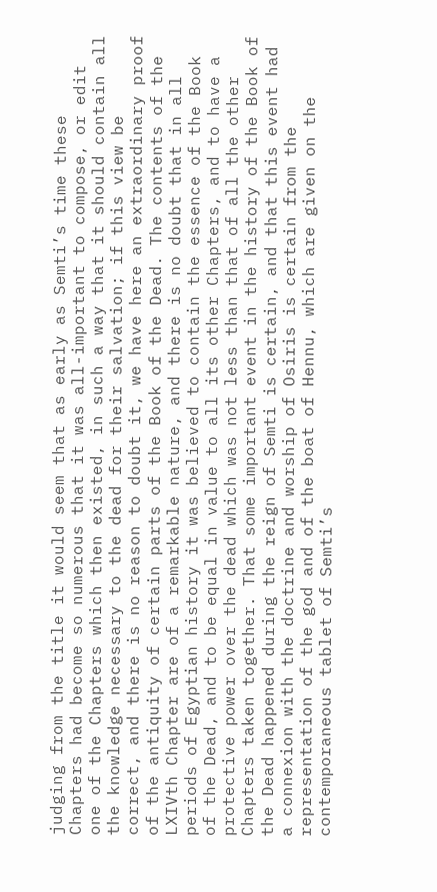judging from the title it would seem that as early as Semti’s time these Chapters had become so numerous that it was all-important to compose, or edit one of the Chapters which then existed, in such a way that it should contain all the knowledge necessary to the dead for their salvation; if this view be correct, and there is no reason to doubt it, we have here an extraordinary proof of the antiquity of certain parts of the Book of the Dead. The contents of the LXIVth Chapter are of a remarkable nature, and there is no doubt that in all periods of Egyptian history it was believed to contain the essence of the Book of the Dead, and to be equal in value to all its other Chapters, and to have a protective power over the dead which was not less than that of all the other Chapters taken together. That some important event in the history of the Book of the Dead happened during the reign of Semti is certain, and that this event had a connexion with the doctrine and worship of Osiris is certain from the representation of the god and of the boat of Hennu, which are given on the contemporaneous tablet of Semti’s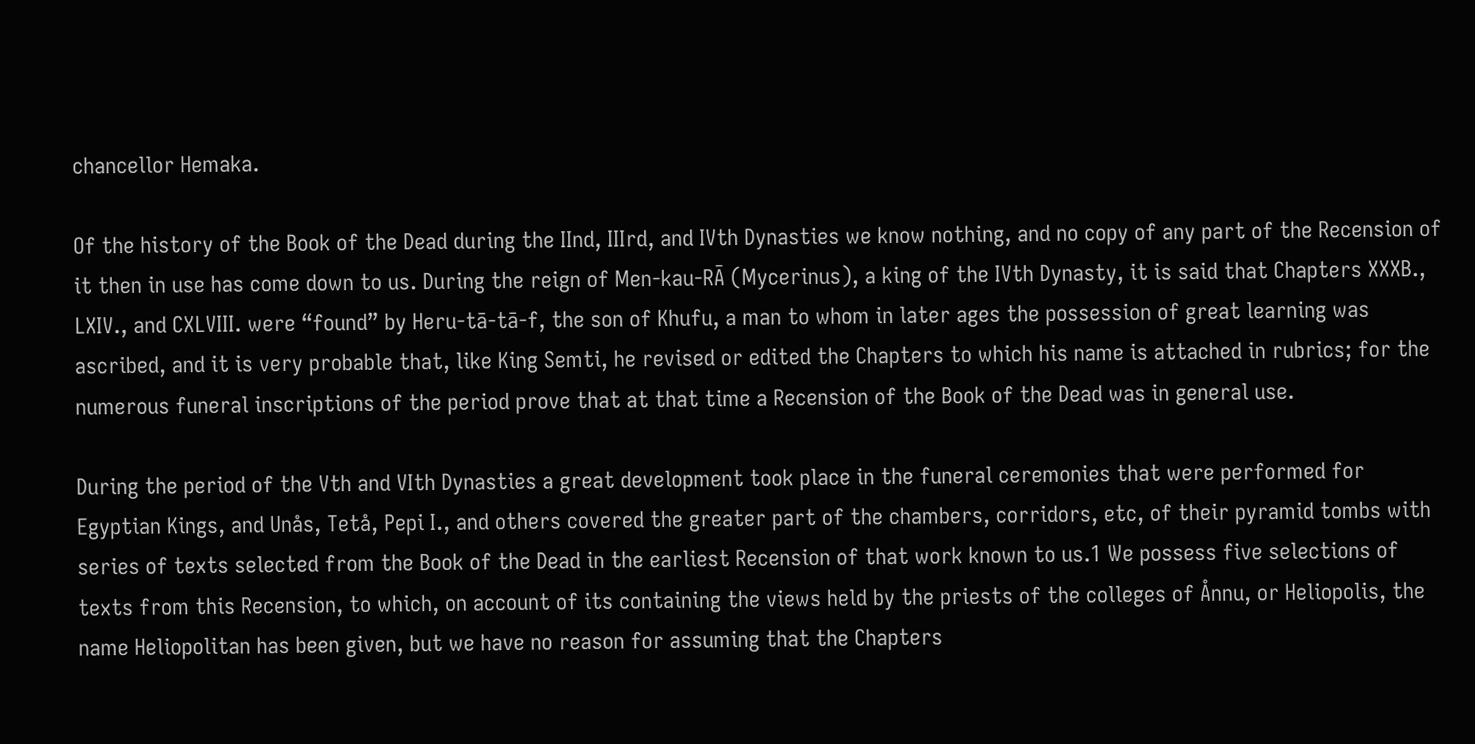chancellor Hemaka.

Of the history of the Book of the Dead during the IInd, IIIrd, and IVth Dynasties we know nothing, and no copy of any part of the Recension of it then in use has come down to us. During the reign of Men-kau-RĀ (Mycerinus), a king of the IVth Dynasty, it is said that Chapters XXXB., LXIV., and CXLVIII. were “found” by Heru-tā-tā-f, the son of Khufu, a man to whom in later ages the possession of great learning was ascribed, and it is very probable that, like King Semti, he revised or edited the Chapters to which his name is attached in rubrics; for the numerous funeral inscriptions of the period prove that at that time a Recension of the Book of the Dead was in general use.

During the period of the Vth and VIth Dynasties a great development took place in the funeral ceremonies that were performed for Egyptian Kings, and Unås, Tetå, Pepi I., and others covered the greater part of the chambers, corridors, etc, of their pyramid tombs with series of texts selected from the Book of the Dead in the earliest Recension of that work known to us.1 We possess five selections of texts from this Recension, to which, on account of its containing the views held by the priests of the colleges of Ånnu, or Heliopolis, the name Heliopolitan has been given, but we have no reason for assuming that the Chapters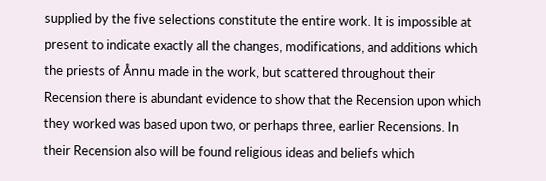supplied by the five selections constitute the entire work. It is impossible at present to indicate exactly all the changes, modifications, and additions which the priests of Ånnu made in the work, but scattered throughout their Recension there is abundant evidence to show that the Recension upon which they worked was based upon two, or perhaps three, earlier Recensions. In their Recension also will be found religious ideas and beliefs which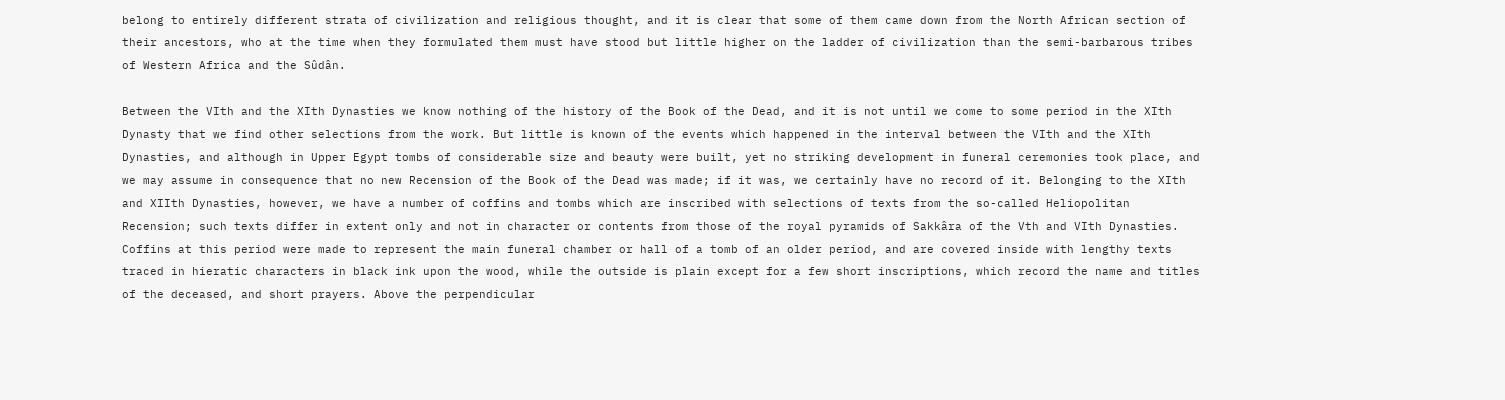belong to entirely different strata of civilization and religious thought, and it is clear that some of them came down from the North African section of their ancestors, who at the time when they formulated them must have stood but little higher on the ladder of civilization than the semi-barbarous tribes of Western Africa and the Sûdân.

Between the VIth and the XIth Dynasties we know nothing of the history of the Book of the Dead, and it is not until we come to some period in the XIth Dynasty that we find other selections from the work. But little is known of the events which happened in the interval between the VIth and the XIth Dynasties, and although in Upper Egypt tombs of considerable size and beauty were built, yet no striking development in funeral ceremonies took place, and we may assume in consequence that no new Recension of the Book of the Dead was made; if it was, we certainly have no record of it. Belonging to the XIth and XIIth Dynasties, however, we have a number of coffins and tombs which are inscribed with selections of texts from the so-called Heliopolitan Recension; such texts differ in extent only and not in character or contents from those of the royal pyramids of Sakkâra of the Vth and VIth Dynasties. Coffins at this period were made to represent the main funeral chamber or hall of a tomb of an older period, and are covered inside with lengthy texts traced in hieratic characters in black ink upon the wood, while the outside is plain except for a few short inscriptions, which record the name and titles of the deceased, and short prayers. Above the perpendicular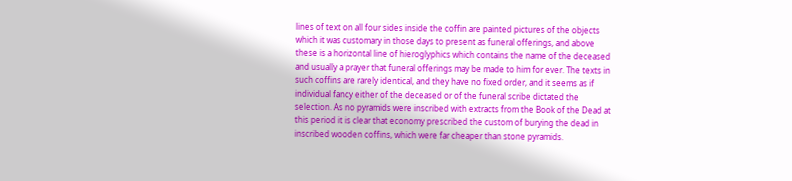lines of text on all four sides inside the coffin are painted pictures of the objects which it was customary in those days to present as funeral offerings, and above these is a horizontal line of hieroglyphics which contains the name of the deceased and usually a prayer that funeral offerings may be made to him for ever. The texts in such coffins are rarely identical, and they have no fixed order, and it seems as if individual fancy either of the deceased or of the funeral scribe dictated the selection. As no pyramids were inscribed with extracts from the Book of the Dead at this period it is clear that economy prescribed the custom of burying the dead in inscribed wooden coffins, which were far cheaper than stone pyramids.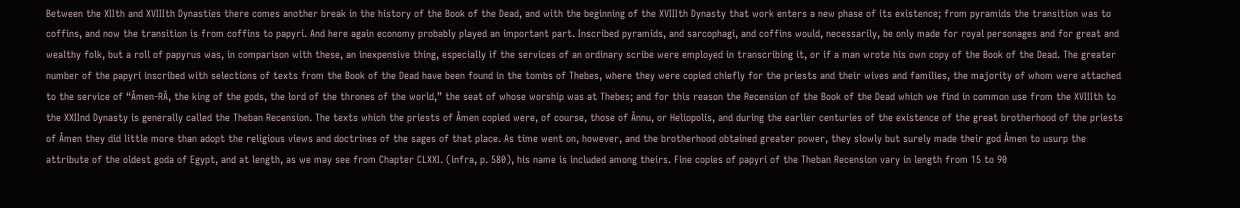Between the XIIth and XVIIIth Dynasties there comes another break in the history of the Book of the Dead, and with the beginning of the XVIIIth Dynasty that work enters a new phase of its existence; from pyramids the transition was to coffins, and now the transition is from coffins to papyri. And here again economy probably played an important part. Inscribed pyramids, and sarcophagi, and coffins would, necessarily, be only made for royal personages and for great and wealthy folk, but a roll of papyrus was, in comparison with these, an inexpensive thing, especially if the services of an ordinary scribe were employed in transcribing it, or if a man wrote his own copy of the Book of the Dead. The greater number of the papyri inscribed with selections of texts from the Book of the Dead have been found in the tombs of Thebes, where they were copied chiefly for the priests and their wives and families, the majority of whom were attached to the service of “Åmen-RĀ, the king of the gods, the lord of the thrones of the world,” the seat of whose worship was at Thebes; and for this reason the Recension of the Book of the Dead which we find in common use from the XVIIIth to the XXIInd Dynasty is generally called the Theban Recension. The texts which the priests of Åmen copied were, of course, those of Ånnu, or Heliopolis, and during the earlier centuries of the existence of the great brotherhood of the priests of Åmen they did little more than adopt the religious views and doctrines of the sages of that place. As time went on, however, and the brotherhood obtained greater power, they slowly but surely made their god Åmen to usurp the attribute of the oldest goda of Egypt, and at length, as we may see from Chapter CLXXI. (infra, p. 580), his name is included among theirs. Fine copies of papyri of the Theban Recension vary in length from 15 to 90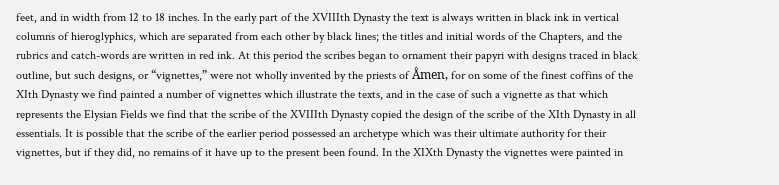feet, and in width from 12 to 18 inches. In the early part of the XVIIIth Dynasty the text is always written in black ink in vertical columns of hieroglyphics, which are separated from each other by black lines; the titles and initial words of the Chapters, and the rubrics and catch-words are written in red ink. At this period the scribes began to ornament their papyri with designs traced in black outline, but such designs, or “vignettes,” were not wholly invented by the priests of Åmen, for on some of the finest coffins of the XIth Dynasty we find painted a number of vignettes which illustrate the texts, and in the case of such a vignette as that which represents the Elysian Fields we find that the scribe of the XVIIIth Dynasty copied the design of the scribe of the XIth Dynasty in all essentials. It is possible that the scribe of the earlier period possessed an archetype which was their ultimate authority for their vignettes, but if they did, no remains of it have up to the present been found. In the XIXth Dynasty the vignettes were painted in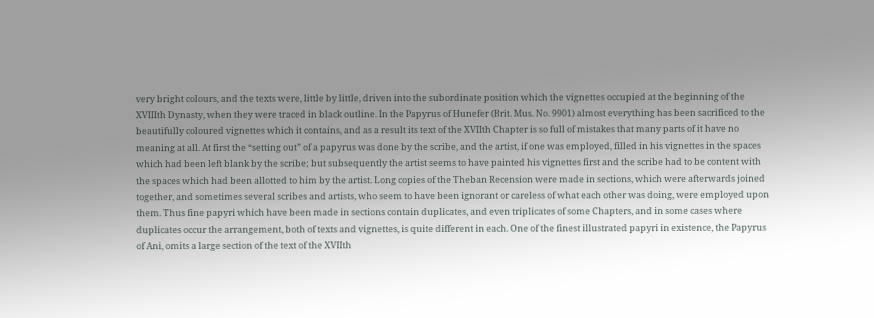very bright colours, and the texts were, little by little, driven into the subordinate position which the vignettes occupied at the beginning of the XVIIIth Dynasty, when they were traced in black outline. In the Papyrus of Hunefer (Brit. Mus. No. 9901) almost everything has been sacrificed to the beautifully coloured vignettes which it contains, and as a result its text of the XVIIth Chapter is so full of mistakes that many parts of it have no meaning at all. At first the “setting out” of a papyrus was done by the scribe, and the artist, if one was employed, filled in his vignettes in the spaces which had been left blank by the scribe; but subsequently the artist seems to have painted his vignettes first and the scribe had to be content with the spaces which had been allotted to him by the artist. Long copies of the Theban Recension were made in sections, which were afterwards joined together, and sometimes several scribes and artists, who seem to have been ignorant or careless of what each other was doing, were employed upon them. Thus fine papyri which have been made in sections contain duplicates, and even triplicates of some Chapters, and in some cases where duplicates occur the arrangement, both of texts and vignettes, is quite different in each. One of the finest illustrated papyri in existence, the Papyrus of Ani, omits a large section of the text of the XVIIth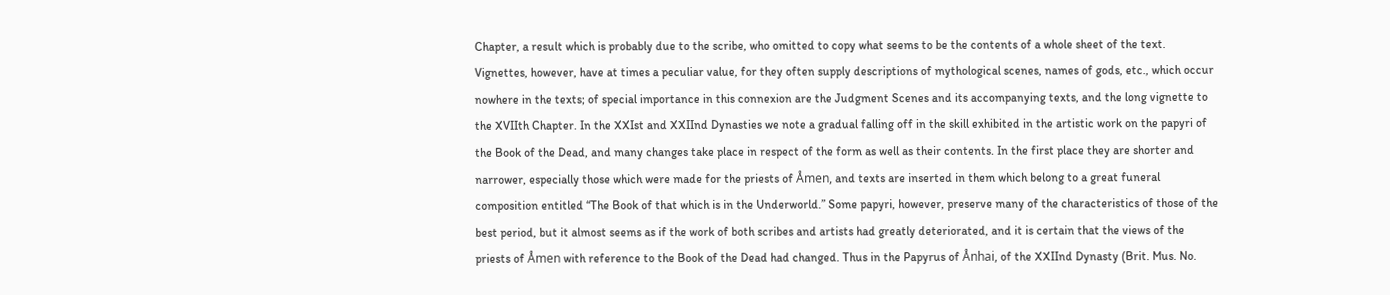Chapter, a result which is probably due to the scribe, who omitted to copy what seems to be the contents of a whole sheet of the text. Vignettes, however, have at times a peculiar value, for they often supply descriptions of mythological scenes, names of gods, etc., which occur nowhere in the texts; of special importance in this connexion are the Judgment Scenes and its accompanying texts, and the long vignette to the XVIIth Chapter. In the XXIst and XXIInd Dynasties we note a gradual falling off in the skill exhibited in the artistic work on the papyri of the Book of the Dead, and many changes take place in respect of the form as well as their contents. In the first place they are shorter and narrower, especially those which were made for the priests of Åmen, and texts are inserted in them which belong to a great funeral composition entitled “The Book of that which is in the Underworld.” Some papyri, however, preserve many of the characteristics of those of the best period, but it almost seems as if the work of both scribes and artists had greatly deteriorated, and it is certain that the views of the priests of Åmen with reference to the Book of the Dead had changed. Thus in the Papyrus of Ånhai, of the XXIInd Dynasty (Brit. Mus. No.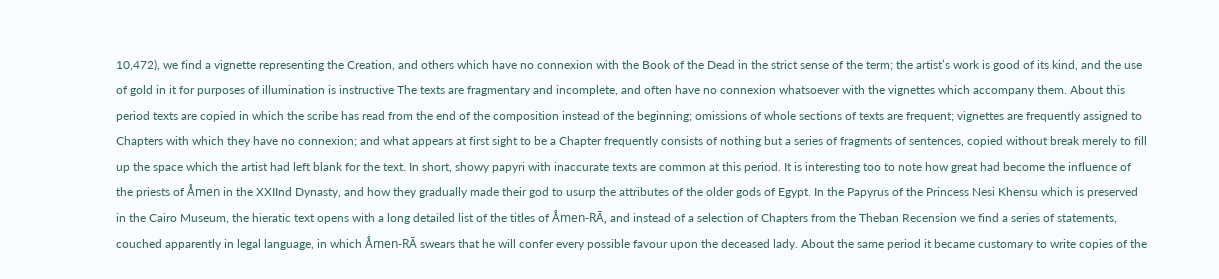10,472), we find a vignette representing the Creation, and others which have no connexion with the Book of the Dead in the strict sense of the term; the artist’s work is good of its kind, and the use of gold in it for purposes of illumination is instructive The texts are fragmentary and incomplete, and often have no connexion whatsoever with the vignettes which accompany them. About this period texts are copied in which the scribe has read from the end of the composition instead of the beginning; omissions of whole sections of texts are frequent; vignettes are frequently assigned to Chapters with which they have no connexion; and what appears at first sight to be a Chapter frequently consists of nothing but a series of fragments of sentences, copied without break merely to fill up the space which the artist had left blank for the text. In short, showy papyri with inaccurate texts are common at this period. It is interesting too to note how great had become the influence of the priests of Åmen in the XXIInd Dynasty, and how they gradually made their god to usurp the attributes of the older gods of Egypt. In the Papyrus of the Princess Nesi Khensu which is preserved in the Cairo Museum, the hieratic text opens with a long detailed list of the titles of Åmen-RĀ, and instead of a selection of Chapters from the Theban Recension we find a series of statements, couched apparently in legal language, in which Åmen-RĀ swears that he will confer every possible favour upon the deceased lady. About the same period it became customary to write copies of the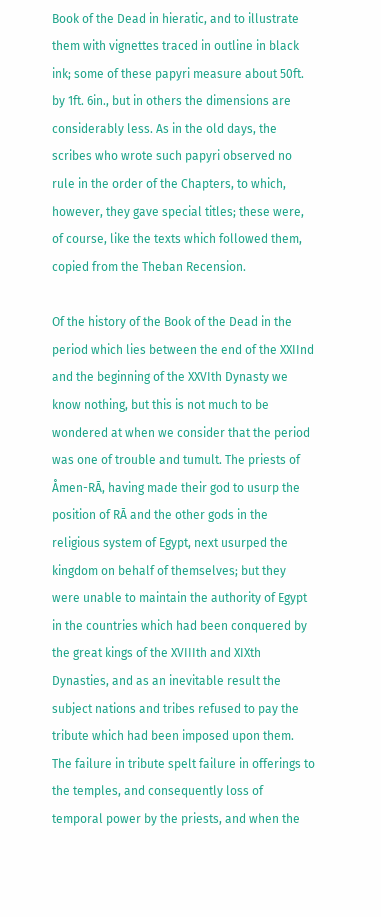Book of the Dead in hieratic, and to illustrate them with vignettes traced in outline in black ink; some of these papyri measure about 50ft. by 1ft. 6in., but in others the dimensions are considerably less. As in the old days, the scribes who wrote such papyri observed no rule in the order of the Chapters, to which, however, they gave special titles; these were, of course, like the texts which followed them, copied from the Theban Recension.

Of the history of the Book of the Dead in the period which lies between the end of the XXIInd and the beginning of the XXVIth Dynasty we know nothing, but this is not much to be wondered at when we consider that the period was one of trouble and tumult. The priests of Åmen-RĀ, having made their god to usurp the position of RĀ and the other gods in the religious system of Egypt, next usurped the kingdom on behalf of themselves; but they were unable to maintain the authority of Egypt in the countries which had been conquered by the great kings of the XVIIIth and XIXth Dynasties, and as an inevitable result the subject nations and tribes refused to pay the tribute which had been imposed upon them. The failure in tribute spelt failure in offerings to the temples, and consequently loss of temporal power by the priests, and when the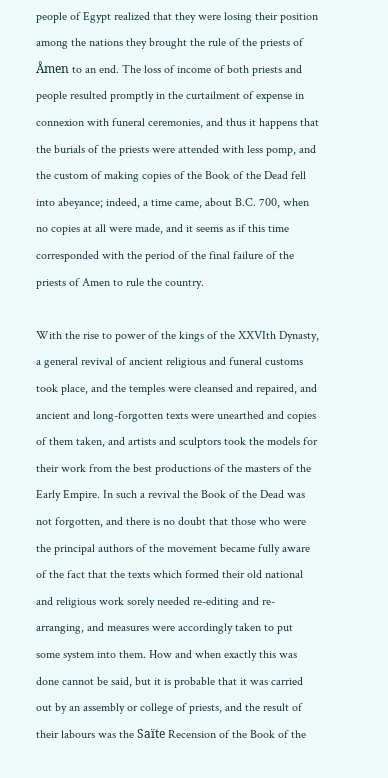people of Egypt realized that they were losing their position among the nations they brought the rule of the priests of Åmen to an end. The loss of income of both priests and people resulted promptly in the curtailment of expense in connexion with funeral ceremonies, and thus it happens that the burials of the priests were attended with less pomp, and the custom of making copies of the Book of the Dead fell into abeyance; indeed, a time came, about B.C. 700, when no copies at all were made, and it seems as if this time corresponded with the period of the final failure of the priests of Amen to rule the country.

With the rise to power of the kings of the XXVIth Dynasty, a general revival of ancient religious and funeral customs took place, and the temples were cleansed and repaired, and ancient and long-forgotten texts were unearthed and copies of them taken, and artists and sculptors took the models for their work from the best productions of the masters of the Early Empire. In such a revival the Book of the Dead was not forgotten, and there is no doubt that those who were the principal authors of the movement became fully aware of the fact that the texts which formed their old national and religious work sorely needed re-editing and re-arranging, and measures were accordingly taken to put some system into them. How and when exactly this was done cannot be said, but it is probable that it was carried out by an assembly or college of priests, and the result of their labours was the Saïte Recension of the Book of the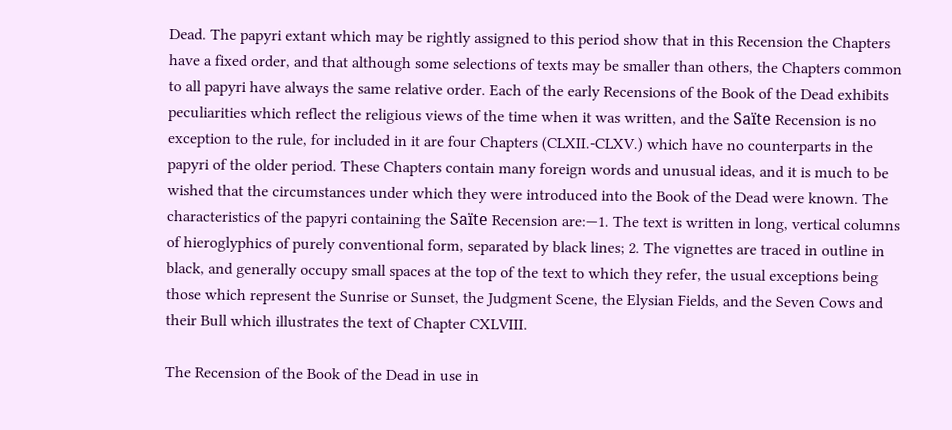Dead. The papyri extant which may be rightly assigned to this period show that in this Recension the Chapters have a fixed order, and that although some selections of texts may be smaller than others, the Chapters common to all papyri have always the same relative order. Each of the early Recensions of the Book of the Dead exhibits peculiarities which reflect the religious views of the time when it was written, and the Saïte Recension is no exception to the rule, for included in it are four Chapters (CLXII.-CLXV.) which have no counterparts in the papyri of the older period. These Chapters contain many foreign words and unusual ideas, and it is much to be wished that the circumstances under which they were introduced into the Book of the Dead were known. The characteristics of the papyri containing the Saïte Recension are:—1. The text is written in long, vertical columns of hieroglyphics of purely conventional form, separated by black lines; 2. The vignettes are traced in outline in black, and generally occupy small spaces at the top of the text to which they refer, the usual exceptions being those which represent the Sunrise or Sunset, the Judgment Scene, the Elysian Fields, and the Seven Cows and their Bull which illustrates the text of Chapter CXLVIII.

The Recension of the Book of the Dead in use in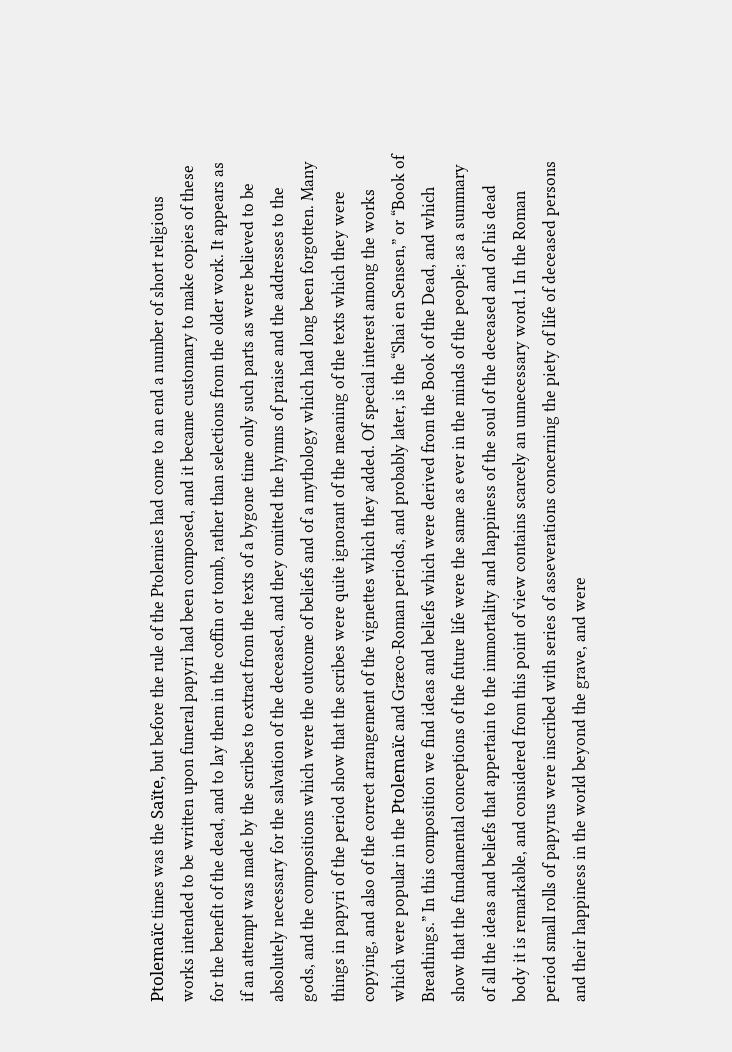Ptolemaïc times was the Saïte, but before the rule of the Ptolemies had come to an end a number of short religious works intended to be written upon funeral papyri had been composed, and it became customary to make copies of these for the benefit of the dead, and to lay them in the coffin or tomb, rather than selections from the older work. It appears as if an attempt was made by the scribes to extract from the texts of a bygone time only such parts as were believed to be absolutely necessary for the salvation of the deceased, and they omitted the hymns of praise and the addresses to the gods, and the compositions which were the outcome of beliefs and of a mythology which had long been forgotten. Many things in papyri of the period show that the scribes were quite ignorant of the meaning of the texts which they were copying, and also of the correct arrangement of the vignettes which they added. Of special interest among the works which were popular in the Ptolemaïc and Græco-Roman periods, and probably later, is the “Shai en Sensen,” or “Book of Breathings.” In this composition we find ideas and beliefs which were derived from the Book of the Dead, and which show that the fundamental conceptions of the future life were the same as ever in the minds of the people; as a summary of all the ideas and beliefs that appertain to the immortality and happiness of the soul of the deceased and of his dead body it is remarkable, and considered from this point of view contains scarcely an unnecessary word.1 In the Roman period small rolls of papyrus were inscribed with series of asseverations concerning the piety of life of deceased persons and their happiness in the world beyond the grave, and were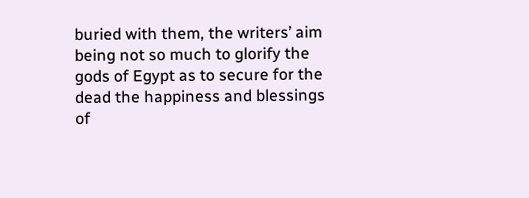buried with them, the writers’ aim being not so much to glorify the gods of Egypt as to secure for the dead the happiness and blessings of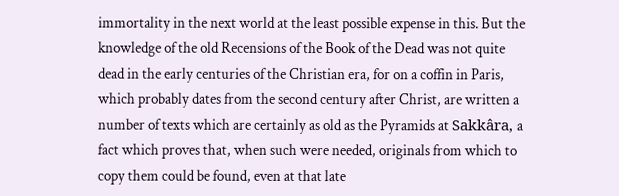immortality in the next world at the least possible expense in this. But the knowledge of the old Recensions of the Book of the Dead was not quite dead in the early centuries of the Christian era, for on a coffin in Paris, which probably dates from the second century after Christ, are written a number of texts which are certainly as old as the Pyramids at Sakkâra, a fact which proves that, when such were needed, originals from which to copy them could be found, even at that late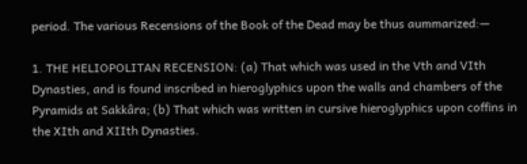period. The various Recensions of the Book of the Dead may be thus aummarized:—

1. THE HELIOPOLITAN RECENSION: (a) That which was used in the Vth and VIth Dynasties, and is found inscribed in hieroglyphics upon the walls and chambers of the Pyramids at Sakkâra; (b) That which was written in cursive hieroglyphics upon coffins in the XIth and XIIth Dynasties.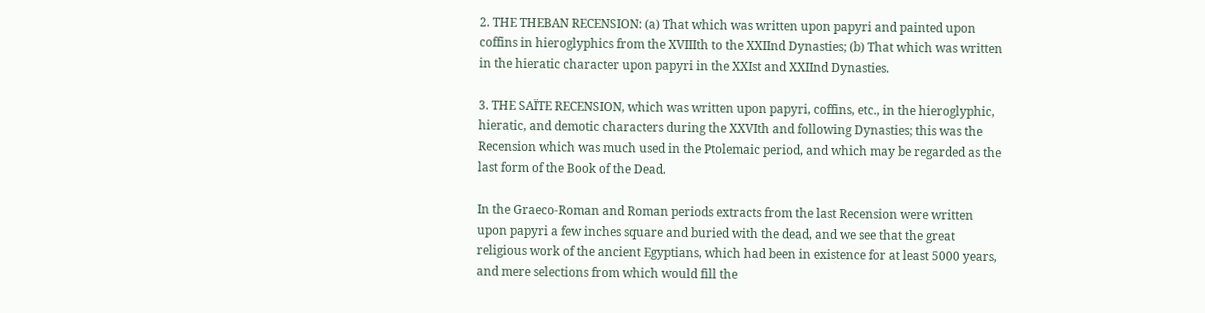2. THE THEBAN RECENSION: (a) That which was written upon papyri and painted upon coffins in hieroglyphics from the XVIIIth to the XXIInd Dynasties; (b) That which was written in the hieratic character upon papyri in the XXIst and XXIInd Dynasties.

3. THE SAÏTE RECENSION, which was written upon papyri, coffins, etc., in the hieroglyphic, hieratic, and demotic characters during the XXVIth and following Dynasties; this was the Recension which was much used in the Ptolemaic period, and which may be regarded as the last form of the Book of the Dead.

In the Graeco-Roman and Roman periods extracts from the last Recension were written upon papyri a few inches square and buried with the dead, and we see that the great religious work of the ancient Egyptians, which had been in existence for at least 5000 years, and mere selections from which would fill the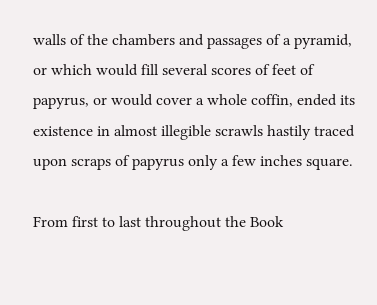walls of the chambers and passages of a pyramid, or which would fill several scores of feet of papyrus, or would cover a whole coffin, ended its existence in almost illegible scrawls hastily traced upon scraps of papyrus only a few inches square.

From first to last throughout the Book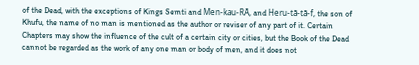of the Dead, with the exceptions of Kings Semti and Men-kau-RĀ, and Heru-tā-tā-f, the son of Khufu, the name of no man is mentioned as the author or reviser of any part of it. Certain Chapters may show the influence of the cult of a certain city or cities, but the Book of the Dead cannot be regarded as the work of any one man or body of men, and it does not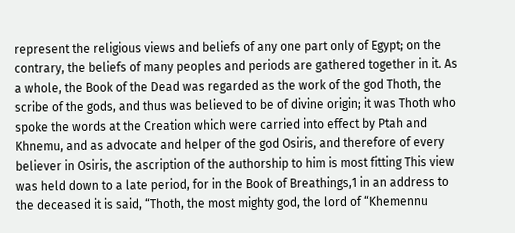represent the religious views and beliefs of any one part only of Egypt; on the contrary, the beliefs of many peoples and periods are gathered together in it. As a whole, the Book of the Dead was regarded as the work of the god Thoth, the scribe of the gods, and thus was believed to be of divine origin; it was Thoth who spoke the words at the Creation which were carried into effect by Ptah and Khnemu, and as advocate and helper of the god Osiris, and therefore of every believer in Osiris, the ascription of the authorship to him is most fitting This view was held down to a late period, for in the Book of Breathings,1 in an address to the deceased it is said, “Thoth, the most mighty god, the lord of “Khemennu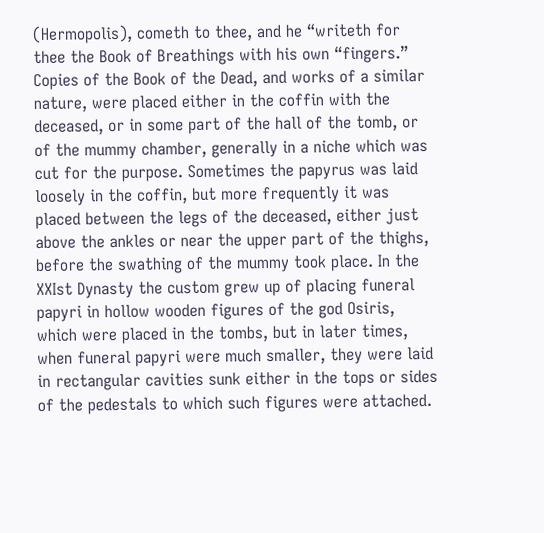(Hermopolis), cometh to thee, and he “writeth for thee the Book of Breathings with his own “fingers.” Copies of the Book of the Dead, and works of a similar nature, were placed either in the coffin with the deceased, or in some part of the hall of the tomb, or of the mummy chamber, generally in a niche which was cut for the purpose. Sometimes the papyrus was laid loosely in the coffin, but more frequently it was placed between the legs of the deceased, either just above the ankles or near the upper part of the thighs, before the swathing of the mummy took place. In the XXIst Dynasty the custom grew up of placing funeral papyri in hollow wooden figures of the god Osiris, which were placed in the tombs, but in later times, when funeral papyri were much smaller, they were laid in rectangular cavities sunk either in the tops or sides of the pedestals to which such figures were attached.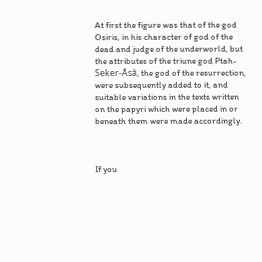At first the figure was that of the god Osiris, in his character of god of the dead and judge of the underworld, but the attributes of the triune god Ptah-Seker-Åså, the god of the resurrection, were subsequently added to it, and suitable variations in the texts written on the papyri which were placed in or beneath them were made accordingly.



If you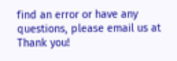find an error or have any questions, please email us at Thank you!